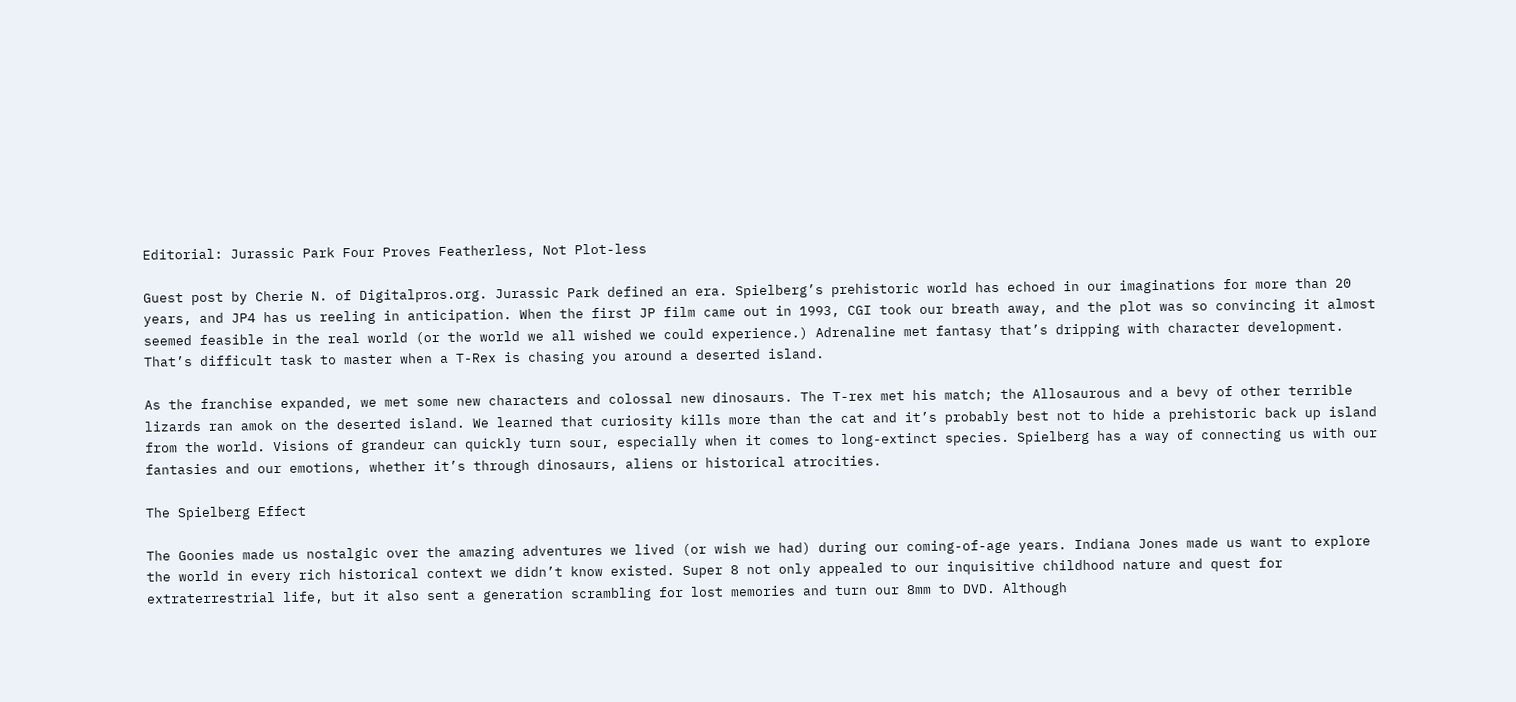Editorial: Jurassic Park Four Proves Featherless, Not Plot-less

Guest post by Cherie N. of Digitalpros.org. Jurassic Park defined an era. Spielberg’s prehistoric world has echoed in our imaginations for more than 20 years, and JP4 has us reeling in anticipation. When the first JP film came out in 1993, CGI took our breath away, and the plot was so convincing it almost seemed feasible in the real world (or the world we all wished we could experience.) Adrenaline met fantasy that’s dripping with character development. That’s difficult task to master when a T-Rex is chasing you around a deserted island.

As the franchise expanded, we met some new characters and colossal new dinosaurs. The T-rex met his match; the Allosaurous and a bevy of other terrible lizards ran amok on the deserted island. We learned that curiosity kills more than the cat and it’s probably best not to hide a prehistoric back up island from the world. Visions of grandeur can quickly turn sour, especially when it comes to long-extinct species. Spielberg has a way of connecting us with our fantasies and our emotions, whether it’s through dinosaurs, aliens or historical atrocities.

The Spielberg Effect

The Goonies made us nostalgic over the amazing adventures we lived (or wish we had) during our coming-of-age years. Indiana Jones made us want to explore the world in every rich historical context we didn’t know existed. Super 8 not only appealed to our inquisitive childhood nature and quest for extraterrestrial life, but it also sent a generation scrambling for lost memories and turn our 8mm to DVD. Although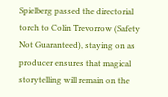Spielberg passed the directorial torch to Colin Trevorrow (Safety Not Guaranteed), staying on as producer ensures that magical storytelling will remain on the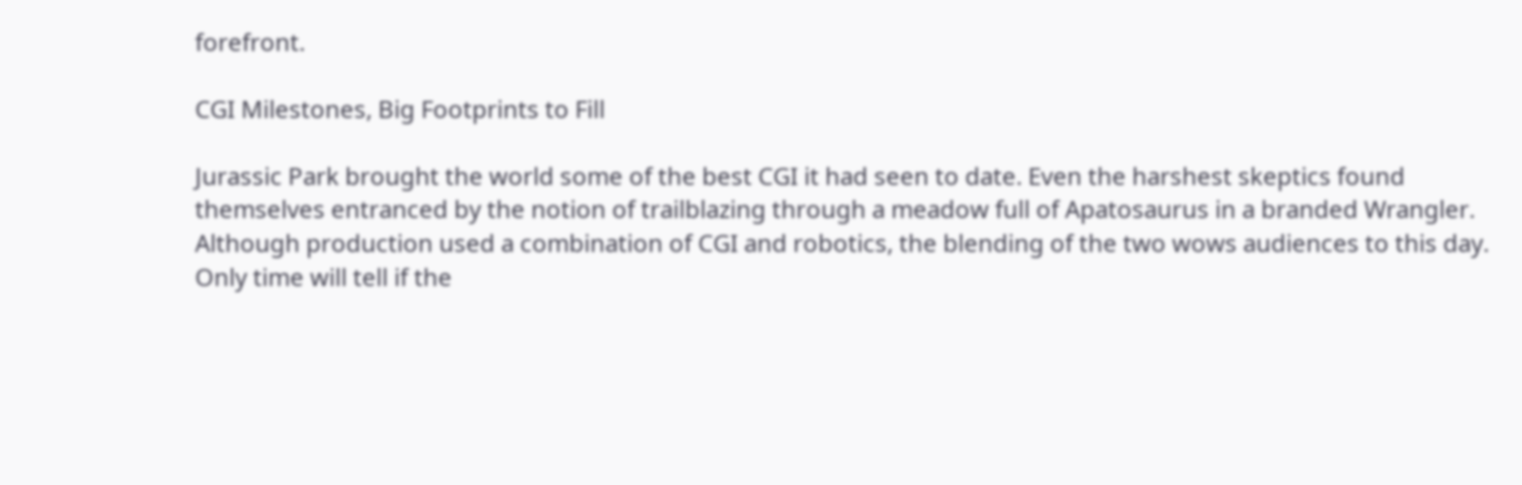forefront.

CGI Milestones, Big Footprints to Fill

Jurassic Park brought the world some of the best CGI it had seen to date. Even the harshest skeptics found themselves entranced by the notion of trailblazing through a meadow full of Apatosaurus in a branded Wrangler. Although production used a combination of CGI and robotics, the blending of the two wows audiences to this day. Only time will tell if the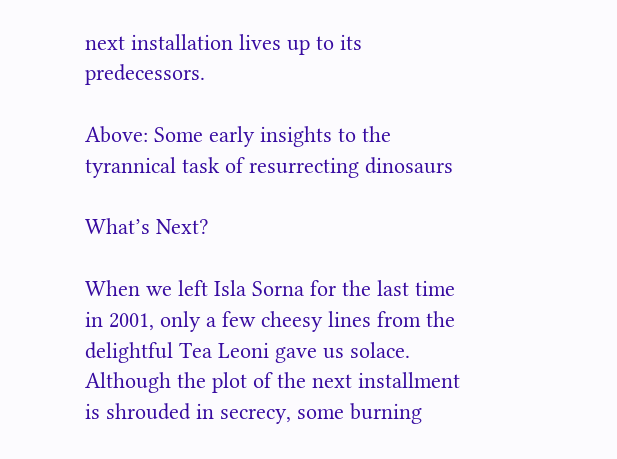next installation lives up to its predecessors.

Above: Some early insights to the tyrannical task of resurrecting dinosaurs

What’s Next?

When we left Isla Sorna for the last time in 2001, only a few cheesy lines from the delightful Tea Leoni gave us solace. Although the plot of the next installment is shrouded in secrecy, some burning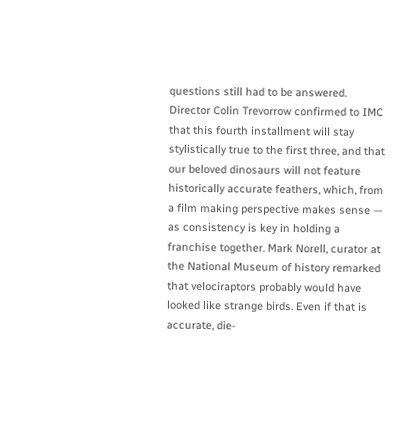questions still had to be answered. Director Colin Trevorrow confirmed to IMC that this fourth installment will stay stylistically true to the first three, and that our beloved dinosaurs will not feature historically accurate feathers, which, from a film making perspective makes sense — as consistency is key in holding a franchise together. Mark Norell, curator at the National Museum of history remarked that velociraptors probably would have looked like strange birds. Even if that is accurate, die-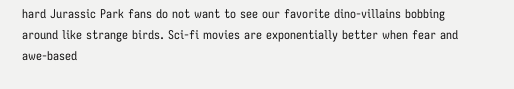hard Jurassic Park fans do not want to see our favorite dino-villains bobbing around like strange birds. Sci-fi movies are exponentially better when fear and awe-based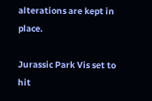alterations are kept in place.

Jurassic Park Vis set to hit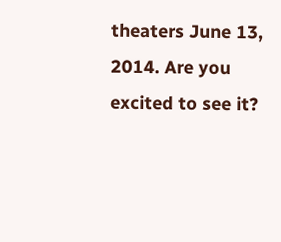theaters June 13, 2014. Are you excited to see it?